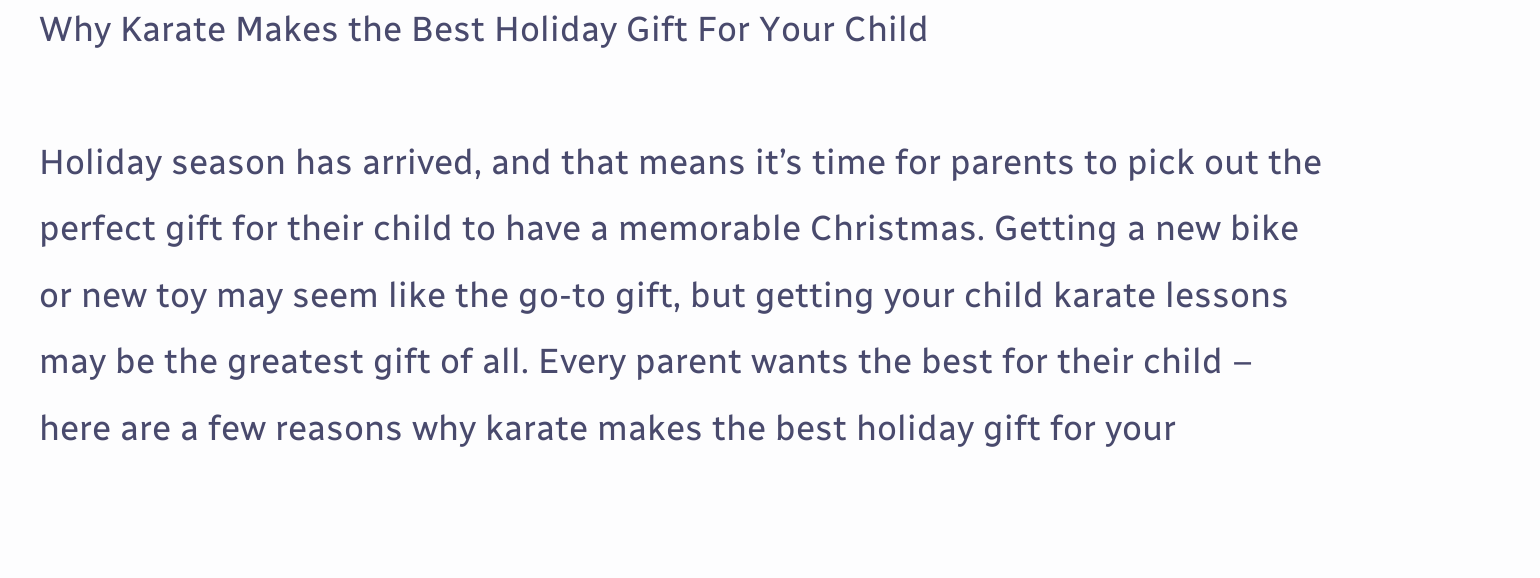Why Karate Makes the Best Holiday Gift For Your Child

Holiday season has arrived, and that means it’s time for parents to pick out the perfect gift for their child to have a memorable Christmas. Getting a new bike or new toy may seem like the go-to gift, but getting your child karate lessons may be the greatest gift of all. Every parent wants the best for their child – here are a few reasons why karate makes the best holiday gift for your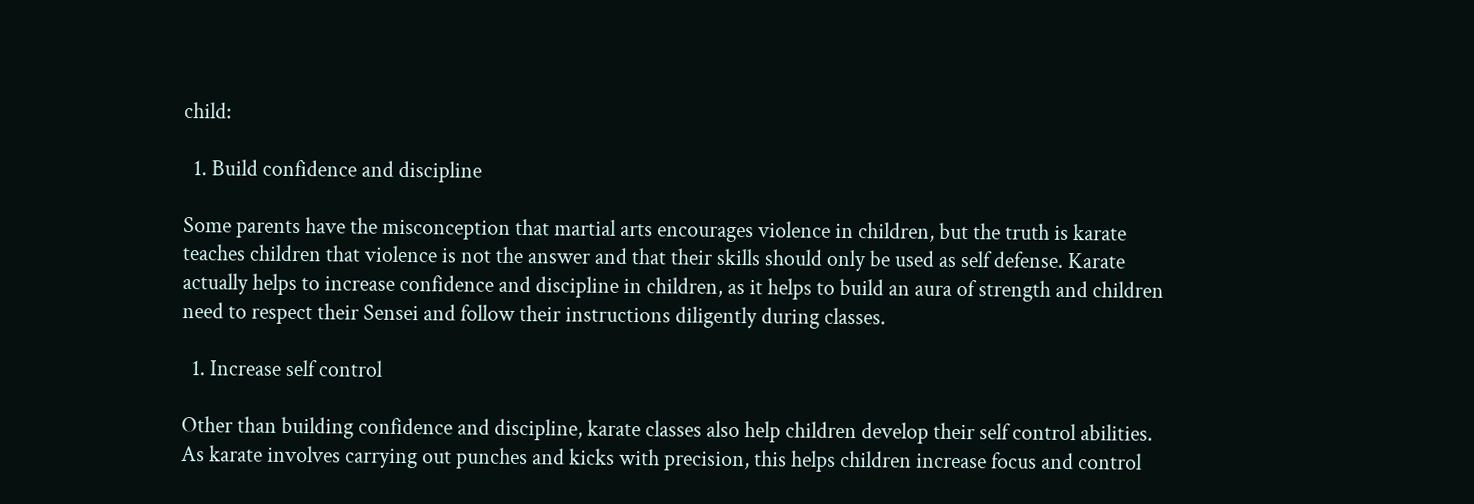child:

  1. Build confidence and discipline

Some parents have the misconception that martial arts encourages violence in children, but the truth is karate teaches children that violence is not the answer and that their skills should only be used as self defense. Karate actually helps to increase confidence and discipline in children, as it helps to build an aura of strength and children need to respect their Sensei and follow their instructions diligently during classes.

  1. Increase self control

Other than building confidence and discipline, karate classes also help children develop their self control abilities. As karate involves carrying out punches and kicks with precision, this helps children increase focus and control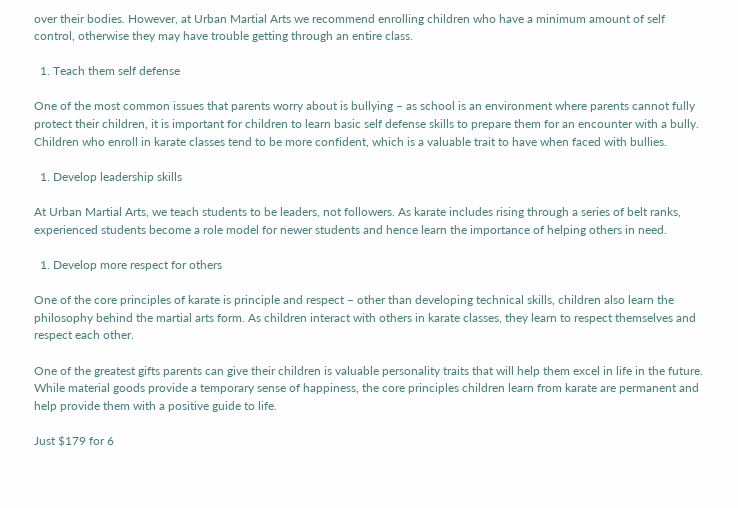over their bodies. However, at Urban Martial Arts we recommend enrolling children who have a minimum amount of self control, otherwise they may have trouble getting through an entire class.

  1. Teach them self defense

One of the most common issues that parents worry about is bullying – as school is an environment where parents cannot fully protect their children, it is important for children to learn basic self defense skills to prepare them for an encounter with a bully. Children who enroll in karate classes tend to be more confident, which is a valuable trait to have when faced with bullies.

  1. Develop leadership skills

At Urban Martial Arts, we teach students to be leaders, not followers. As karate includes rising through a series of belt ranks, experienced students become a role model for newer students and hence learn the importance of helping others in need.

  1. Develop more respect for others

One of the core principles of karate is principle and respect – other than developing technical skills, children also learn the philosophy behind the martial arts form. As children interact with others in karate classes, they learn to respect themselves and respect each other.

One of the greatest gifts parents can give their children is valuable personality traits that will help them excel in life in the future. While material goods provide a temporary sense of happiness, the core principles children learn from karate are permanent and help provide them with a positive guide to life.

Just $179 for 6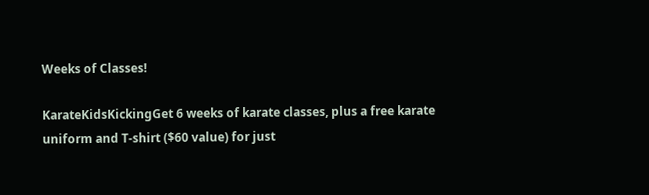Weeks of Classes!

KarateKidsKickingGet 6 weeks of karate classes, plus a free karate uniform and T-shirt ($60 value) for just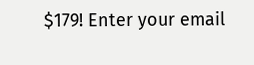$179! Enter your email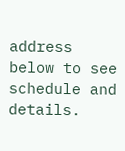address below to see schedule and details.